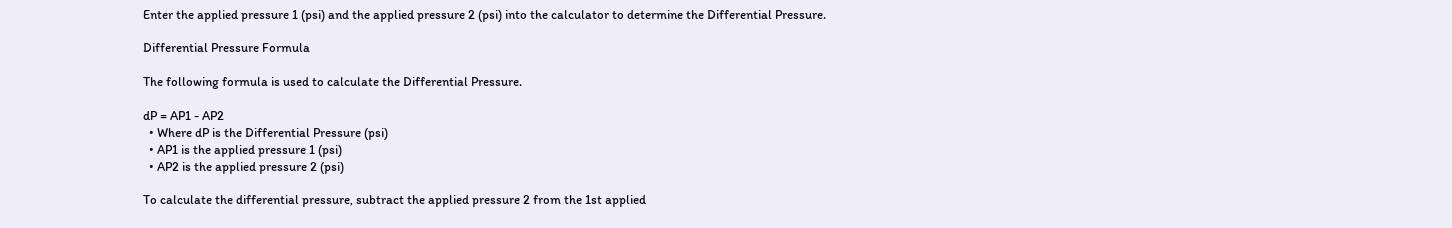Enter the applied pressure 1 (psi) and the applied pressure 2 (psi) into the calculator to determine the Differential Pressure.

Differential Pressure Formula

The following formula is used to calculate the Differential Pressure.

dP = AP1 - AP2
  • Where dP is the Differential Pressure (psi)
  • AP1 is the applied pressure 1 (psi)
  • AP2 is the applied pressure 2 (psi)

To calculate the differential pressure, subtract the applied pressure 2 from the 1st applied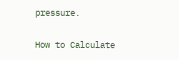pressure.

How to Calculate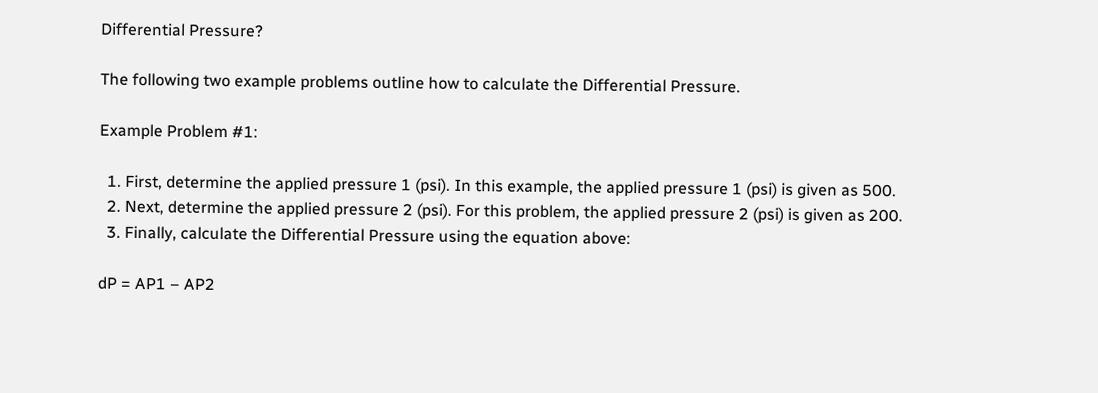Differential Pressure?

The following two example problems outline how to calculate the Differential Pressure.

Example Problem #1:

  1. First, determine the applied pressure 1 (psi). In this example, the applied pressure 1 (psi) is given as 500.
  2. Next, determine the applied pressure 2 (psi). For this problem, the applied pressure 2 (psi) is given as 200.
  3. Finally, calculate the Differential Pressure using the equation above:

dP = AP1 – AP2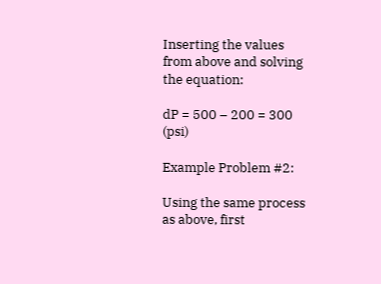Inserting the values from above and solving the equation:

dP = 500 – 200 = 300 (psi)

Example Problem #2:

Using the same process as above, first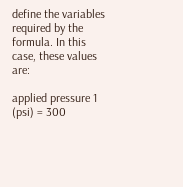define the variables required by the formula. In this case, these values are:

applied pressure 1 (psi) = 300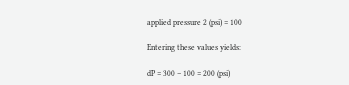applied pressure 2 (psi) = 100

Entering these values yields:

dP = 300 – 100 = 200 (psi)